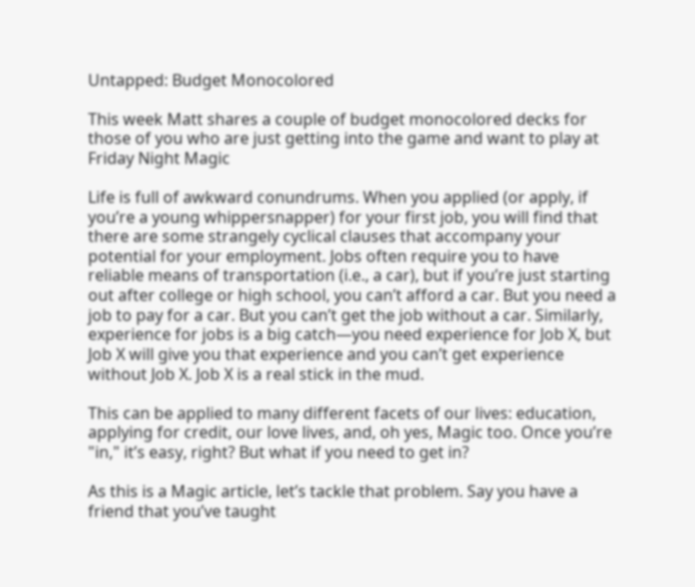Untapped: Budget Monocolored

This week Matt shares a couple of budget monocolored decks for those of you who are just getting into the game and want to play at Friday Night Magic

Life is full of awkward conundrums. When you applied (or apply, if you’re a young whippersnapper) for your first job, you will find that there are some strangely cyclical clauses that accompany your potential for your employment. Jobs often require you to have reliable means of transportation (i.e., a car), but if you’re just starting out after college or high school, you can’t afford a car. But you need a job to pay for a car. But you can’t get the job without a car. Similarly, experience for jobs is a big catch—you need experience for Job X, but Job X will give you that experience and you can’t get experience without Job X. Job X is a real stick in the mud.

This can be applied to many different facets of our lives: education, applying for credit, our love lives, and, oh yes, Magic too. Once you’re "in," it’s easy, right? But what if you need to get in?

As this is a Magic article, let’s tackle that problem. Say you have a friend that you’ve taught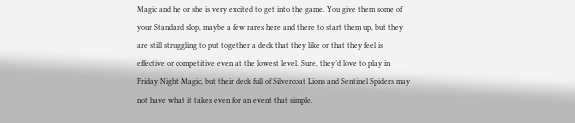Magic and he or she is very excited to get into the game. You give them some of your Standard slop, maybe a few rares here and there to start them up, but they are still struggling to put together a deck that they like or that they feel is effective or competitive even at the lowest level. Sure, they’d love to play in Friday Night Magic, but their deck full of Silvercoat Lions and Sentinel Spiders may not have what it takes even for an event that simple.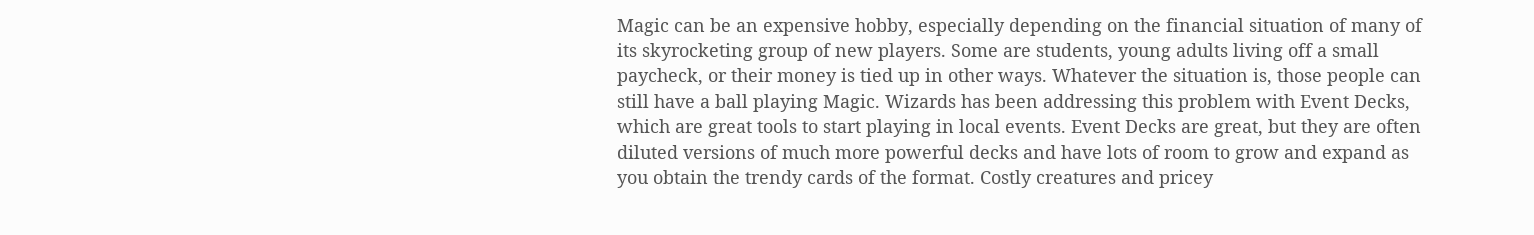Magic can be an expensive hobby, especially depending on the financial situation of many of its skyrocketing group of new players. Some are students, young adults living off a small paycheck, or their money is tied up in other ways. Whatever the situation is, those people can still have a ball playing Magic. Wizards has been addressing this problem with Event Decks, which are great tools to start playing in local events. Event Decks are great, but they are often diluted versions of much more powerful decks and have lots of room to grow and expand as you obtain the trendy cards of the format. Costly creatures and pricey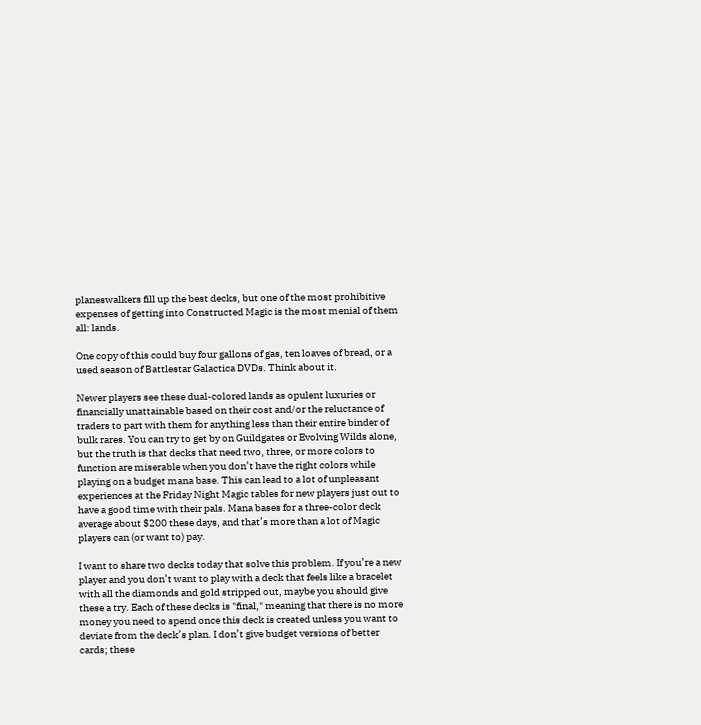planeswalkers fill up the best decks, but one of the most prohibitive expenses of getting into Constructed Magic is the most menial of them all: lands.

One copy of this could buy four gallons of gas, ten loaves of bread, or a used season of Battlestar Galactica DVDs. Think about it.

Newer players see these dual-colored lands as opulent luxuries or financially unattainable based on their cost and/or the reluctance of traders to part with them for anything less than their entire binder of bulk rares. You can try to get by on Guildgates or Evolving Wilds alone, but the truth is that decks that need two, three, or more colors to function are miserable when you don’t have the right colors while playing on a budget mana base. This can lead to a lot of unpleasant experiences at the Friday Night Magic tables for new players just out to have a good time with their pals. Mana bases for a three-color deck average about $200 these days, and that’s more than a lot of Magic players can (or want to) pay.

I want to share two decks today that solve this problem. If you’re a new player and you don’t want to play with a deck that feels like a bracelet with all the diamonds and gold stripped out, maybe you should give these a try. Each of these decks is "final," meaning that there is no more money you need to spend once this deck is created unless you want to deviate from the deck’s plan. I don’t give budget versions of better cards; these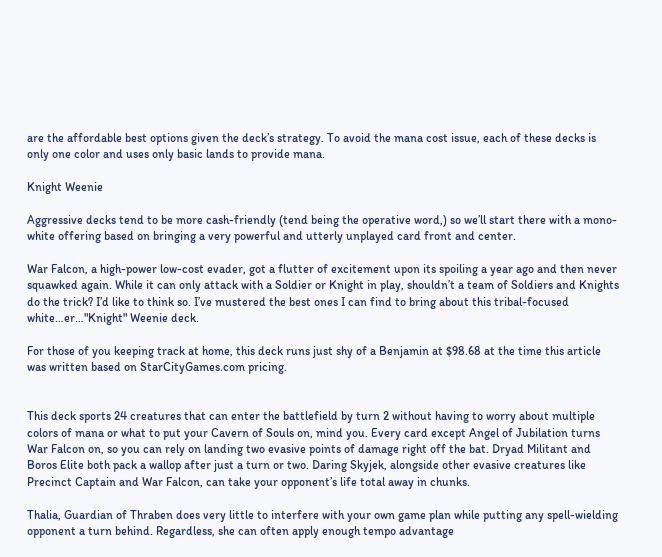are the affordable best options given the deck’s strategy. To avoid the mana cost issue, each of these decks is only one color and uses only basic lands to provide mana.

Knight Weenie

Aggressive decks tend to be more cash-friendly (tend being the operative word,) so we’ll start there with a mono-white offering based on bringing a very powerful and utterly unplayed card front and center.

War Falcon, a high-power low-cost evader, got a flutter of excitement upon its spoiling a year ago and then never squawked again. While it can only attack with a Soldier or Knight in play, shouldn’t a team of Soldiers and Knights do the trick? I’d like to think so. I’ve mustered the best ones I can find to bring about this tribal-focused white…er…"Knight" Weenie deck.

For those of you keeping track at home, this deck runs just shy of a Benjamin at $98.68 at the time this article was written based on StarCityGames.com pricing.


This deck sports 24 creatures that can enter the battlefield by turn 2 without having to worry about multiple colors of mana or what to put your Cavern of Souls on, mind you. Every card except Angel of Jubilation turns War Falcon on, so you can rely on landing two evasive points of damage right off the bat. Dryad Militant and Boros Elite both pack a wallop after just a turn or two. Daring Skyjek, alongside other evasive creatures like Precinct Captain and War Falcon, can take your opponent’s life total away in chunks.

Thalia, Guardian of Thraben does very little to interfere with your own game plan while putting any spell-wielding opponent a turn behind. Regardless, she can often apply enough tempo advantage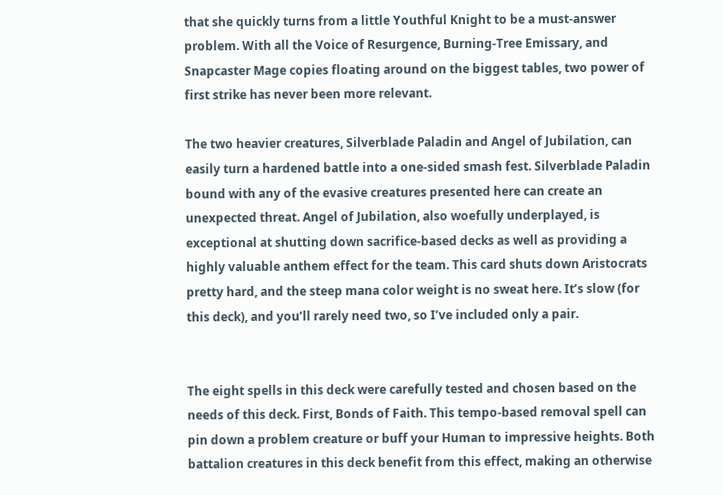that she quickly turns from a little Youthful Knight to be a must-answer problem. With all the Voice of Resurgence, Burning-Tree Emissary, and Snapcaster Mage copies floating around on the biggest tables, two power of first strike has never been more relevant.

The two heavier creatures, Silverblade Paladin and Angel of Jubilation, can easily turn a hardened battle into a one-sided smash fest. Silverblade Paladin bound with any of the evasive creatures presented here can create an unexpected threat. Angel of Jubilation, also woefully underplayed, is exceptional at shutting down sacrifice-based decks as well as providing a highly valuable anthem effect for the team. This card shuts down Aristocrats pretty hard, and the steep mana color weight is no sweat here. It’s slow (for this deck), and you’ll rarely need two, so I’ve included only a pair.


The eight spells in this deck were carefully tested and chosen based on the needs of this deck. First, Bonds of Faith. This tempo-based removal spell can pin down a problem creature or buff your Human to impressive heights. Both battalion creatures in this deck benefit from this effect, making an otherwise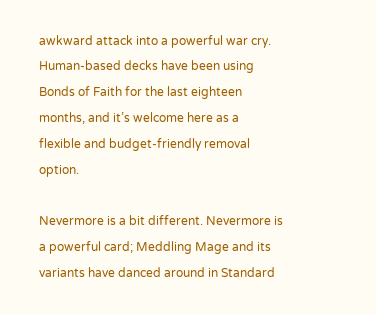awkward attack into a powerful war cry. Human-based decks have been using Bonds of Faith for the last eighteen months, and it’s welcome here as a flexible and budget-friendly removal option.

Nevermore is a bit different. Nevermore is a powerful card; Meddling Mage and its variants have danced around in Standard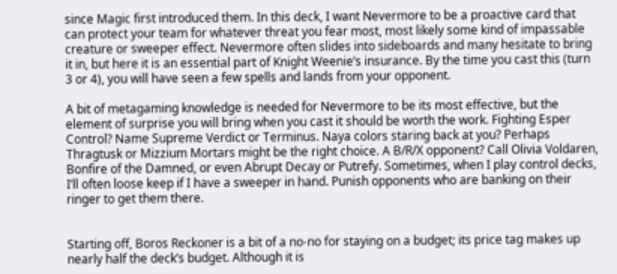since Magic first introduced them. In this deck, I want Nevermore to be a proactive card that can protect your team for whatever threat you fear most, most likely some kind of impassable creature or sweeper effect. Nevermore often slides into sideboards and many hesitate to bring it in, but here it is an essential part of Knight Weenie’s insurance. By the time you cast this (turn 3 or 4), you will have seen a few spells and lands from your opponent.

A bit of metagaming knowledge is needed for Nevermore to be its most effective, but the element of surprise you will bring when you cast it should be worth the work. Fighting Esper Control? Name Supreme Verdict or Terminus. Naya colors staring back at you? Perhaps Thragtusk or Mizzium Mortars might be the right choice. A B/R/X opponent? Call Olivia Voldaren, Bonfire of the Damned, or even Abrupt Decay or Putrefy. Sometimes, when I play control decks, I’ll often loose keep if I have a sweeper in hand. Punish opponents who are banking on their ringer to get them there.


Starting off, Boros Reckoner is a bit of a no-no for staying on a budget; its price tag makes up nearly half the deck’s budget. Although it is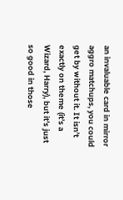an invaluable card in mirror aggro matchups, you could get by without it. It isn’t exactly on theme (it’s a Wizard, Harry), but it’s just so good in those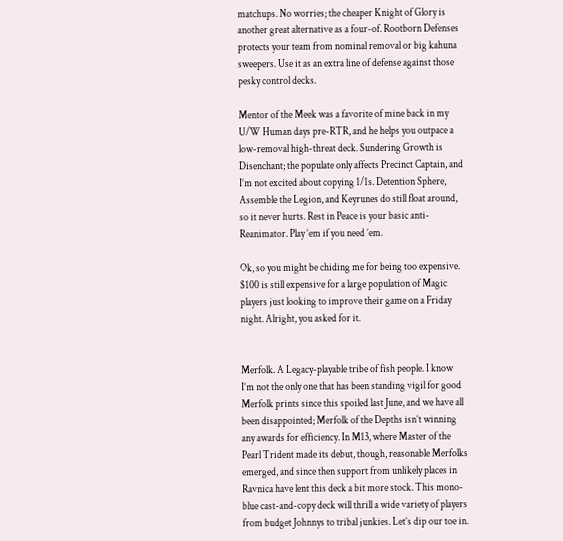matchups. No worries; the cheaper Knight of Glory is another great alternative as a four-of. Rootborn Defenses protects your team from nominal removal or big kahuna sweepers. Use it as an extra line of defense against those pesky control decks.

Mentor of the Meek was a favorite of mine back in my U/W Human days pre-RTR, and he helps you outpace a low-removal high-threat deck. Sundering Growth is Disenchant; the populate only affects Precinct Captain, and I’m not excited about copying 1/1s. Detention Sphere, Assemble the Legion, and Keyrunes do still float around, so it never hurts. Rest in Peace is your basic anti-Reanimator. Play ’em if you need ’em.

Ok, so you might be chiding me for being too expensive. $100 is still expensive for a large population of Magic players just looking to improve their game on a Friday night. Alright, you asked for it.


Merfolk. A Legacy-playable tribe of fish people. I know I’m not the only one that has been standing vigil for good Merfolk prints since this spoiled last June, and we have all been disappointed; Merfolk of the Depths isn’t winning any awards for efficiency. In M13, where Master of the Pearl Trident made its debut, though, reasonable Merfolks emerged, and since then support from unlikely places in Ravnica have lent this deck a bit more stock. This mono-blue cast-and-copy deck will thrill a wide variety of players from budget Johnnys to tribal junkies. Let’s dip our toe in.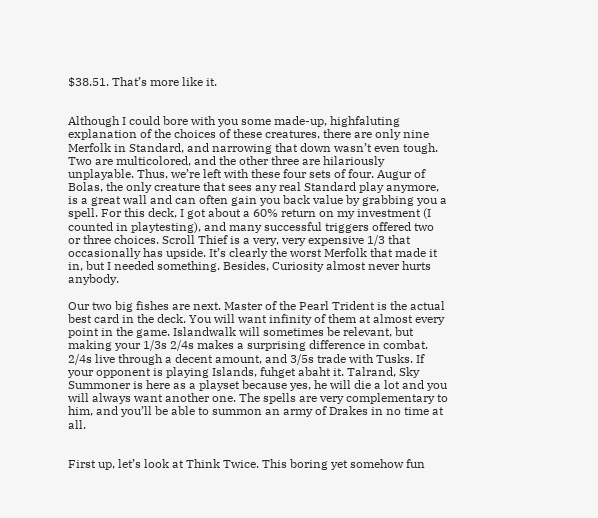$38.51. That’s more like it.


Although I could bore with you some made-up, highfaluting explanation of the choices of these creatures, there are only nine Merfolk in Standard, and narrowing that down wasn’t even tough. Two are multicolored, and the other three are hilariously unplayable. Thus, we’re left with these four sets of four. Augur of Bolas, the only creature that sees any real Standard play anymore, is a great wall and can often gain you back value by grabbing you a spell. For this deck, I got about a 60% return on my investment (I counted in playtesting), and many successful triggers offered two or three choices. Scroll Thief is a very, very expensive 1/3 that occasionally has upside. It’s clearly the worst Merfolk that made it in, but I needed something. Besides, Curiosity almost never hurts anybody.

Our two big fishes are next. Master of the Pearl Trident is the actual best card in the deck. You will want infinity of them at almost every point in the game. Islandwalk will sometimes be relevant, but making your 1/3s 2/4s makes a surprising difference in combat. 2/4s live through a decent amount, and 3/5s trade with Tusks. If your opponent is playing Islands, fuhget abaht it. Talrand, Sky Summoner is here as a playset because yes, he will die a lot and you will always want another one. The spells are very complementary to him, and you’ll be able to summon an army of Drakes in no time at all.


First up, let’s look at Think Twice. This boring yet somehow fun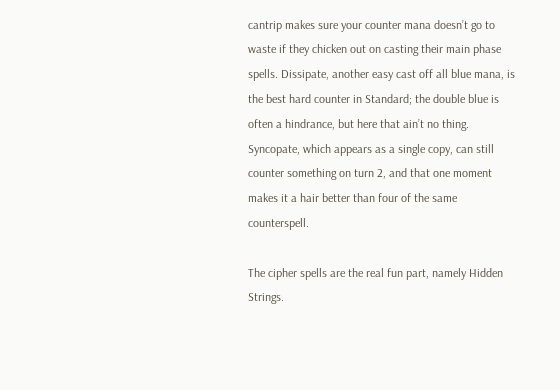cantrip makes sure your counter mana doesn’t go to waste if they chicken out on casting their main phase spells. Dissipate, another easy cast off all blue mana, is the best hard counter in Standard; the double blue is often a hindrance, but here that ain’t no thing. Syncopate, which appears as a single copy, can still counter something on turn 2, and that one moment makes it a hair better than four of the same counterspell.

The cipher spells are the real fun part, namely Hidden Strings.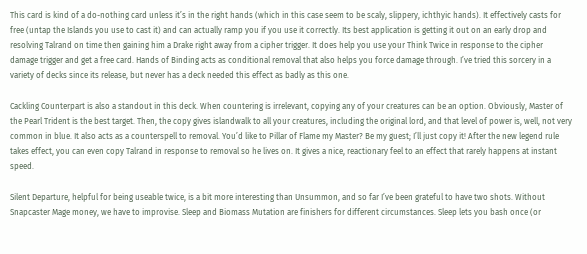This card is kind of a do-nothing card unless it’s in the right hands (which in this case seem to be scaly, slippery, ichthyic hands). It effectively casts for free (untap the Islands you use to cast it) and can actually ramp you if you use it correctly. Its best application is getting it out on an early drop and resolving Talrand on time then gaining him a Drake right away from a cipher trigger. It does help you use your Think Twice in response to the cipher damage trigger and get a free card. Hands of Binding acts as conditional removal that also helps you force damage through. I’ve tried this sorcery in a variety of decks since its release, but never has a deck needed this effect as badly as this one.

Cackling Counterpart is also a standout in this deck. When countering is irrelevant, copying any of your creatures can be an option. Obviously, Master of the Pearl Trident is the best target. Then, the copy gives islandwalk to all your creatures, including the original lord, and that level of power is, well, not very common in blue. It also acts as a counterspell to removal. You’d like to Pillar of Flame my Master? Be my guest; I’ll just copy it! After the new legend rule takes effect, you can even copy Talrand in response to removal so he lives on. It gives a nice, reactionary feel to an effect that rarely happens at instant speed.

Silent Departure, helpful for being useable twice, is a bit more interesting than Unsummon, and so far I’ve been grateful to have two shots. Without Snapcaster Mage money, we have to improvise. Sleep and Biomass Mutation are finishers for different circumstances. Sleep lets you bash once (or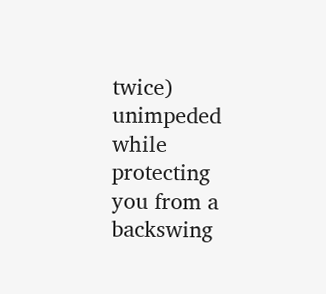twice) unimpeded while protecting you from a backswing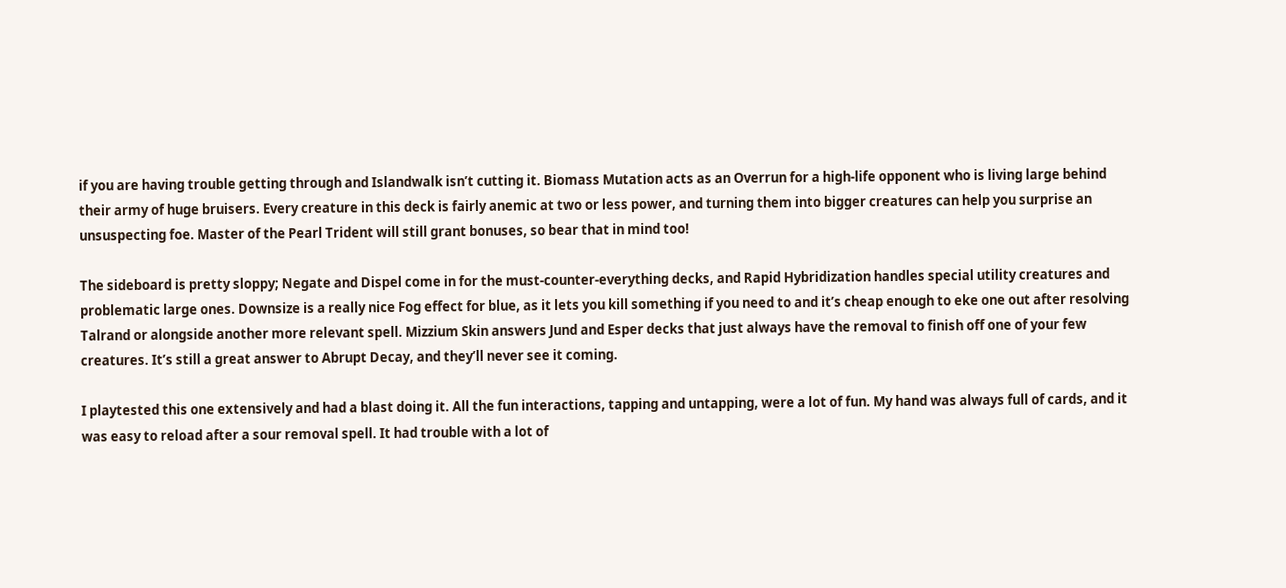if you are having trouble getting through and Islandwalk isn’t cutting it. Biomass Mutation acts as an Overrun for a high-life opponent who is living large behind their army of huge bruisers. Every creature in this deck is fairly anemic at two or less power, and turning them into bigger creatures can help you surprise an unsuspecting foe. Master of the Pearl Trident will still grant bonuses, so bear that in mind too!

The sideboard is pretty sloppy; Negate and Dispel come in for the must-counter-everything decks, and Rapid Hybridization handles special utility creatures and problematic large ones. Downsize is a really nice Fog effect for blue, as it lets you kill something if you need to and it’s cheap enough to eke one out after resolving Talrand or alongside another more relevant spell. Mizzium Skin answers Jund and Esper decks that just always have the removal to finish off one of your few creatures. It’s still a great answer to Abrupt Decay, and they’ll never see it coming.

I playtested this one extensively and had a blast doing it. All the fun interactions, tapping and untapping, were a lot of fun. My hand was always full of cards, and it was easy to reload after a sour removal spell. It had trouble with a lot of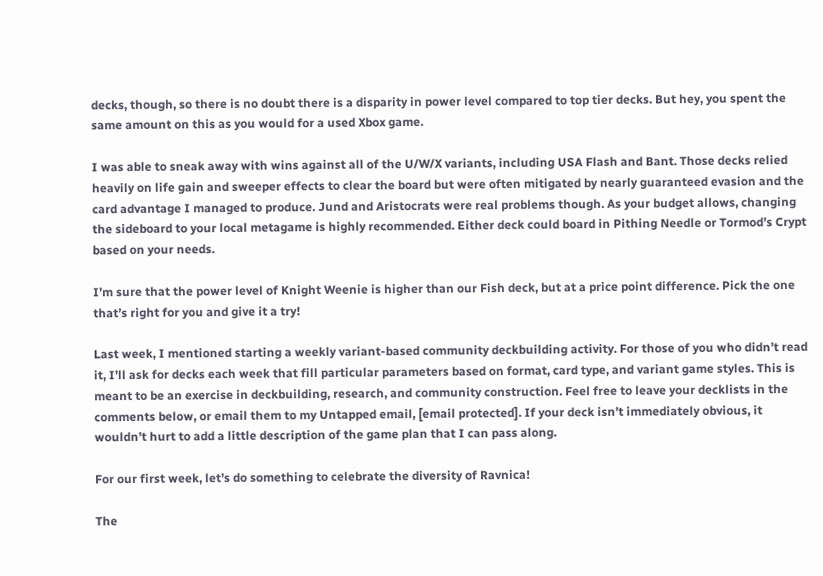decks, though, so there is no doubt there is a disparity in power level compared to top tier decks. But hey, you spent the same amount on this as you would for a used Xbox game.

I was able to sneak away with wins against all of the U/W/X variants, including USA Flash and Bant. Those decks relied heavily on life gain and sweeper effects to clear the board but were often mitigated by nearly guaranteed evasion and the card advantage I managed to produce. Jund and Aristocrats were real problems though. As your budget allows, changing the sideboard to your local metagame is highly recommended. Either deck could board in Pithing Needle or Tormod’s Crypt based on your needs.

I’m sure that the power level of Knight Weenie is higher than our Fish deck, but at a price point difference. Pick the one that’s right for you and give it a try!

Last week, I mentioned starting a weekly variant-based community deckbuilding activity. For those of you who didn’t read it, I’ll ask for decks each week that fill particular parameters based on format, card type, and variant game styles. This is meant to be an exercise in deckbuilding, research, and community construction. Feel free to leave your decklists in the comments below, or email them to my Untapped email, [email protected]. If your deck isn’t immediately obvious, it wouldn’t hurt to add a little description of the game plan that I can pass along.

For our first week, let’s do something to celebrate the diversity of Ravnica!

The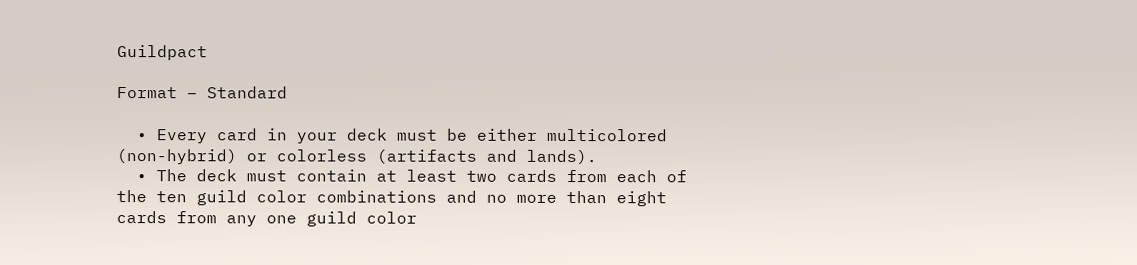Guildpact

Format – Standard

  • Every card in your deck must be either multicolored (non-hybrid) or colorless (artifacts and lands).
  • The deck must contain at least two cards from each of the ten guild color combinations and no more than eight cards from any one guild color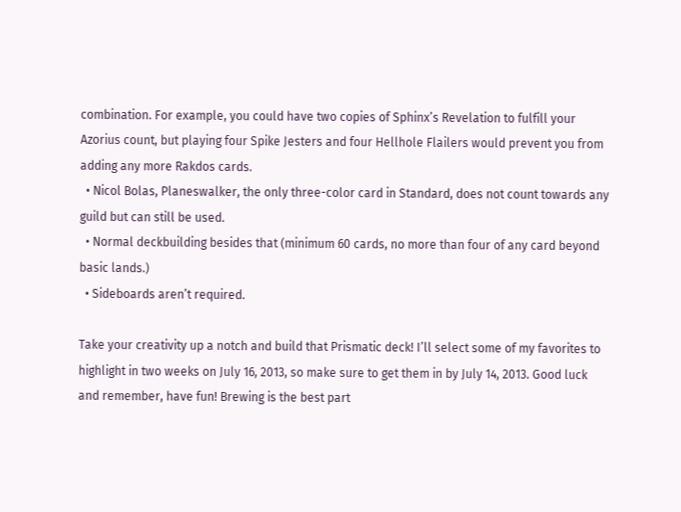combination. For example, you could have two copies of Sphinx’s Revelation to fulfill your Azorius count, but playing four Spike Jesters and four Hellhole Flailers would prevent you from adding any more Rakdos cards.
  • Nicol Bolas, Planeswalker, the only three-color card in Standard, does not count towards any guild but can still be used.
  • Normal deckbuilding besides that (minimum 60 cards, no more than four of any card beyond basic lands.)
  • Sideboards aren’t required.

Take your creativity up a notch and build that Prismatic deck! I’ll select some of my favorites to highlight in two weeks on July 16, 2013, so make sure to get them in by July 14, 2013. Good luck and remember, have fun! Brewing is the best part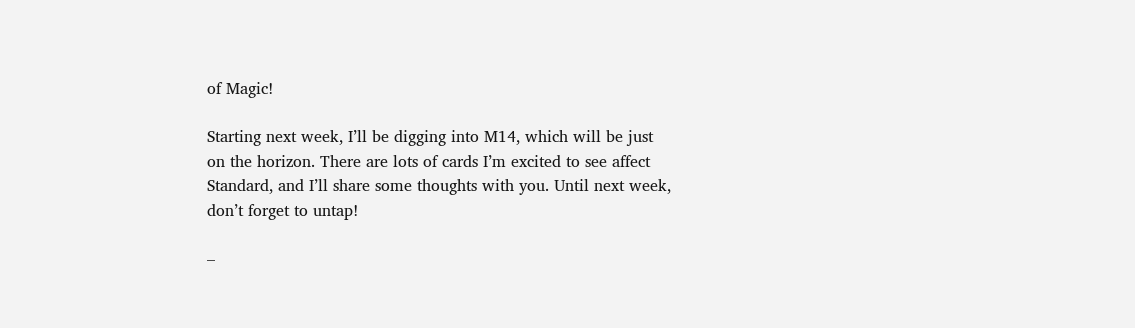of Magic!

Starting next week, I’ll be digging into M14, which will be just on the horizon. There are lots of cards I’m excited to see affect Standard, and I’ll share some thoughts with you. Until next week, don’t forget to untap!

–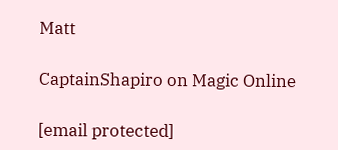Matt

CaptainShapiro on Magic Online

[email protected]